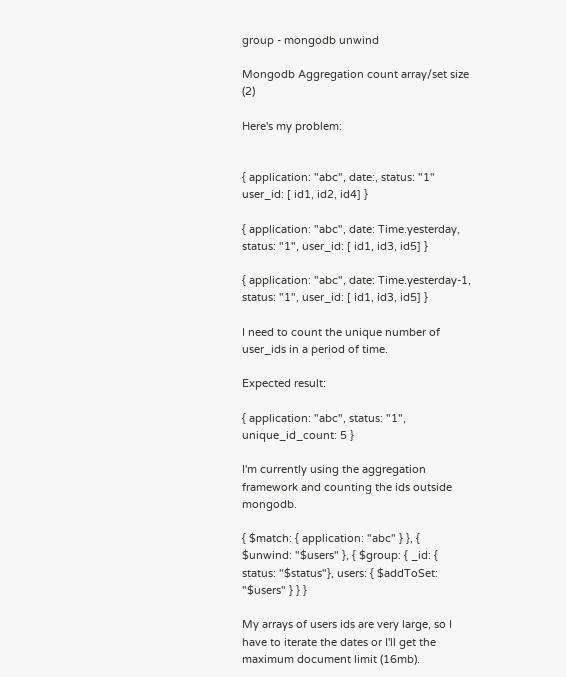group - mongodb unwind

Mongodb Aggregation count array/set size (2)

Here's my problem:


{ application: "abc", date:, status: "1" user_id: [ id1, id2, id4] }

{ application: "abc", date: Time.yesterday, status: "1", user_id: [ id1, id3, id5] }

{ application: "abc", date: Time.yesterday-1, status: "1", user_id: [ id1, id3, id5] }

I need to count the unique number of user_ids in a period of time.

Expected result:

{ application: "abc", status: "1", unique_id_count: 5 }

I'm currently using the aggregation framework and counting the ids outside mongodb.

{ $match: { application: "abc" } }, { $unwind: "$users" }, { $group: { _id: { status: "$status"}, users: { $addToSet: "$users" } } }

My arrays of users ids are very large, so I have to iterate the dates or I'll get the maximum document limit (16mb).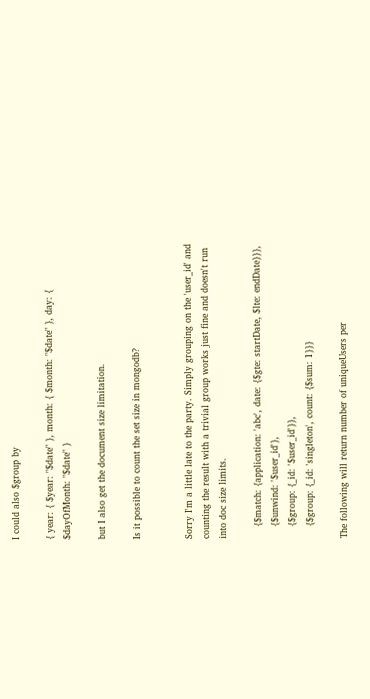I could also $group by

{ year: { $year: "$date" }, month: { $month: "$date" }, day: { $dayOfMonth: "$date" }

but I also get the document size limitation.

Is it possible to count the set size in mongodb?


Sorry I'm a little late to the party. Simply grouping on the 'user_id' and counting the result with a trivial group works just fine and doesn't run into doc size limits.

    {$match: {application: 'abc', date: {$gte: startDate, $lte: endDate}}},
    {$unwind: '$user_id'},
    {$group: {_id: '$user_id'}},
    {$group: {_id: 'singleton', count: {$sum: 1}}}

The following will return number of uniqueUsers per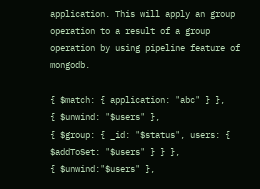application. This will apply an group operation to a result of a group operation by using pipeline feature of mongodb.

{ $match: { application: "abc" } },
{ $unwind: "$users" },
{ $group: { _id: "$status", users: { $addToSet: "$users" } } },
{ $unwind:"$users" },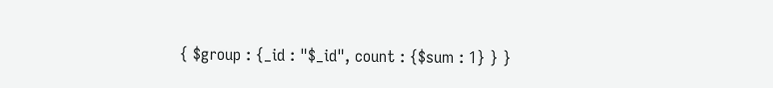{ $group : {_id : "$_id", count : {$sum : 1} } }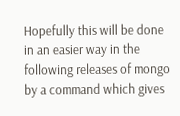Hopefully this will be done in an easier way in the following releases of mongo by a command which gives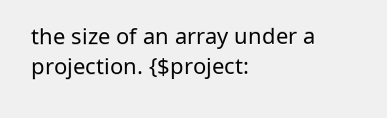the size of an array under a projection. {$project: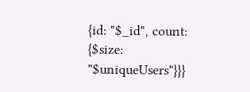{id: "$_id", count: {$size: "$uniqueUsers"}}}